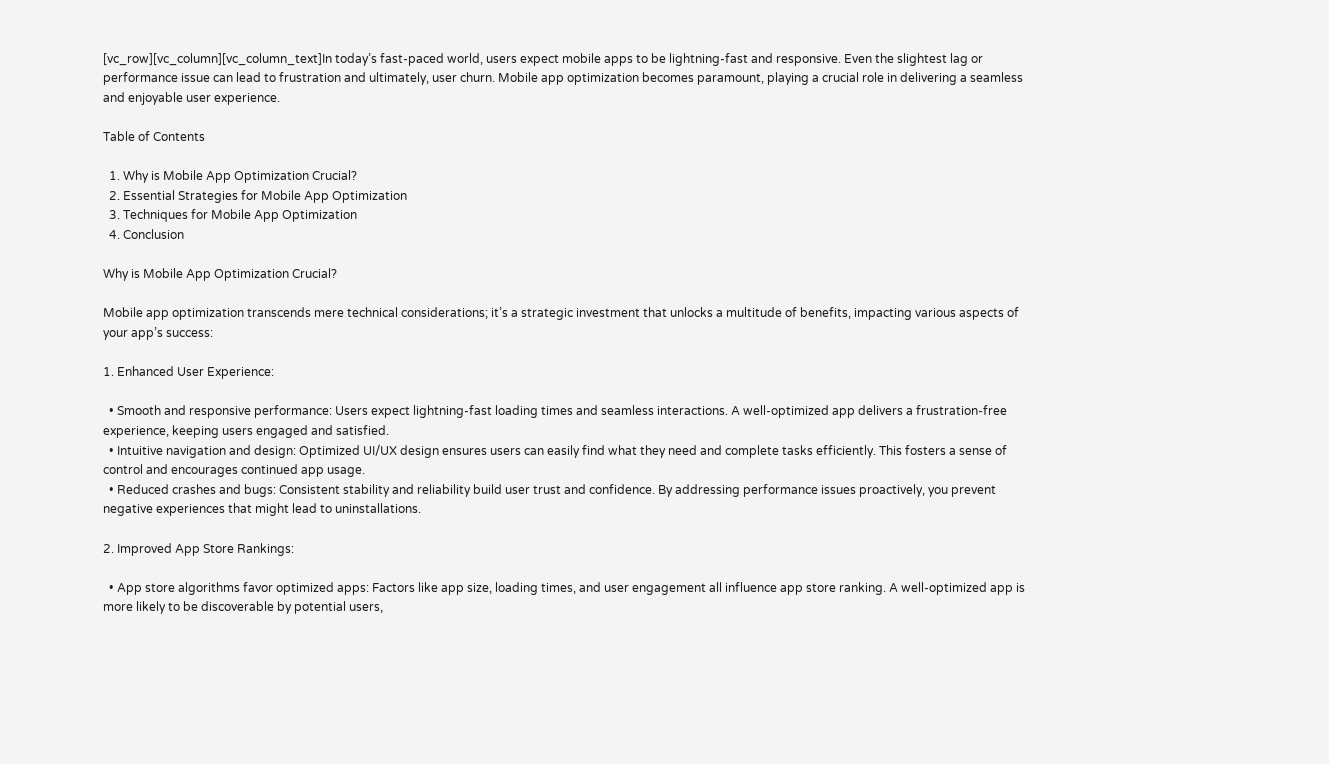[vc_row][vc_column][vc_column_text]In today’s fast-paced world, users expect mobile apps to be lightning-fast and responsive. Even the slightest lag or performance issue can lead to frustration and ultimately, user churn. Mobile app optimization becomes paramount, playing a crucial role in delivering a seamless and enjoyable user experience.

Table of Contents

  1. Why is Mobile App Optimization Crucial?
  2. Essential Strategies for Mobile App Optimization
  3. Techniques for Mobile App Optimization
  4. Conclusion

Why is Mobile App Optimization Crucial?

Mobile app optimization transcends mere technical considerations; it’s a strategic investment that unlocks a multitude of benefits, impacting various aspects of your app’s success:

1. Enhanced User Experience:

  • Smooth and responsive performance: Users expect lightning-fast loading times and seamless interactions. A well-optimized app delivers a frustration-free experience, keeping users engaged and satisfied.
  • Intuitive navigation and design: Optimized UI/UX design ensures users can easily find what they need and complete tasks efficiently. This fosters a sense of control and encourages continued app usage.
  • Reduced crashes and bugs: Consistent stability and reliability build user trust and confidence. By addressing performance issues proactively, you prevent negative experiences that might lead to uninstallations.

2. Improved App Store Rankings:

  • App store algorithms favor optimized apps: Factors like app size, loading times, and user engagement all influence app store ranking. A well-optimized app is more likely to be discoverable by potential users,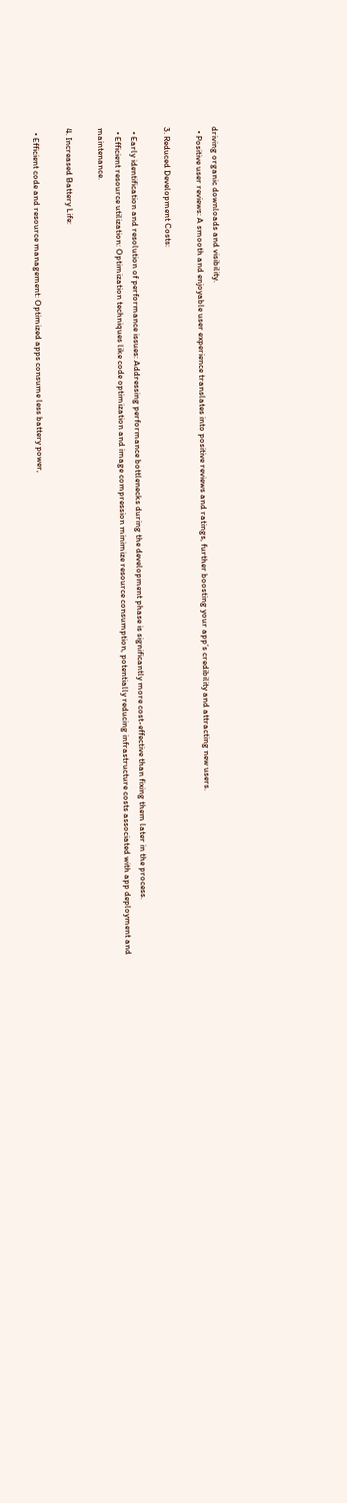driving organic downloads and visibility.
  • Positive user reviews: A smooth and enjoyable user experience translates into positive reviews and ratings, further boosting your app’s credibility and attracting new users.

3. Reduced Development Costs:

  • Early identification and resolution of performance issues: Addressing performance bottlenecks during the development phase is significantly more cost-effective than fixing them later in the process.
  • Efficient resource utilization: Optimization techniques like code optimization and image compression minimize resource consumption, potentially reducing infrastructure costs associated with app deployment and maintenance.

4. Increased Battery Life:

  • Efficient code and resource management: Optimized apps consume less battery power,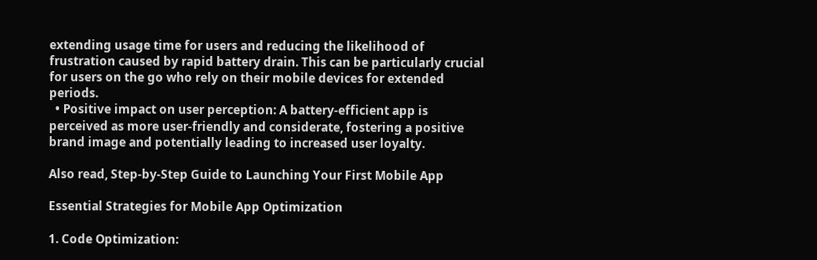extending usage time for users and reducing the likelihood of frustration caused by rapid battery drain. This can be particularly crucial for users on the go who rely on their mobile devices for extended periods.
  • Positive impact on user perception: A battery-efficient app is perceived as more user-friendly and considerate, fostering a positive brand image and potentially leading to increased user loyalty.

Also read, Step-by-Step Guide to Launching Your First Mobile App

Essential Strategies for Mobile App Optimization

1. Code Optimization: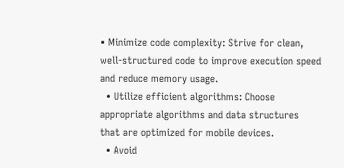• Minimize code complexity: Strive for clean, well-structured code to improve execution speed and reduce memory usage.
  • Utilize efficient algorithms: Choose appropriate algorithms and data structures that are optimized for mobile devices.
  • Avoid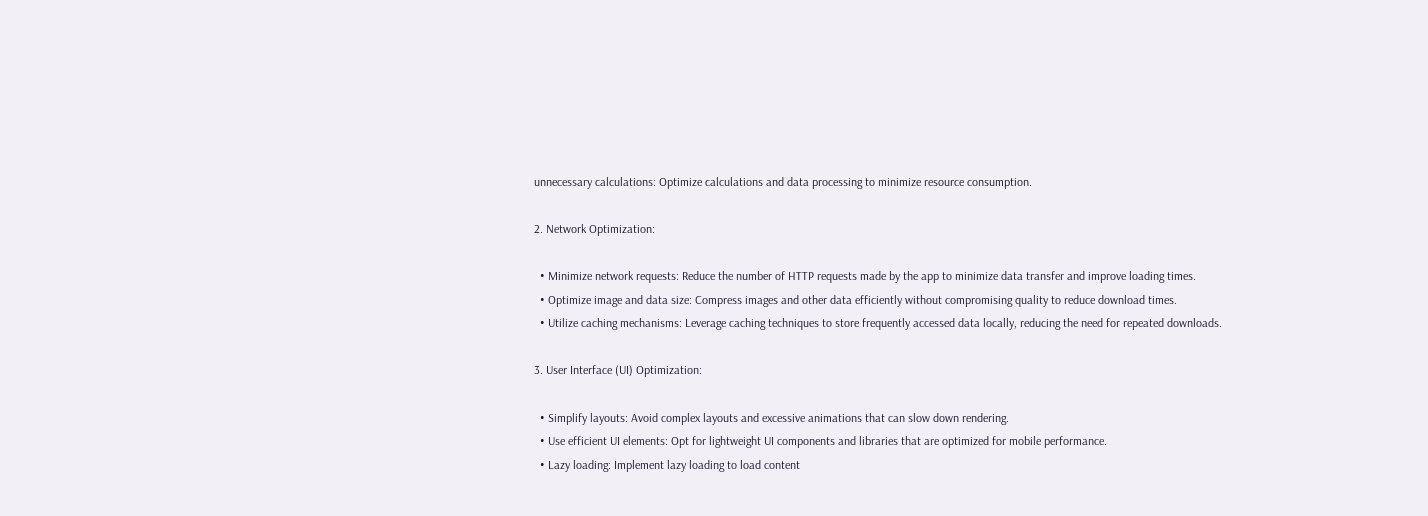unnecessary calculations: Optimize calculations and data processing to minimize resource consumption.

2. Network Optimization:

  • Minimize network requests: Reduce the number of HTTP requests made by the app to minimize data transfer and improve loading times.
  • Optimize image and data size: Compress images and other data efficiently without compromising quality to reduce download times.
  • Utilize caching mechanisms: Leverage caching techniques to store frequently accessed data locally, reducing the need for repeated downloads.

3. User Interface (UI) Optimization:

  • Simplify layouts: Avoid complex layouts and excessive animations that can slow down rendering.
  • Use efficient UI elements: Opt for lightweight UI components and libraries that are optimized for mobile performance.
  • Lazy loading: Implement lazy loading to load content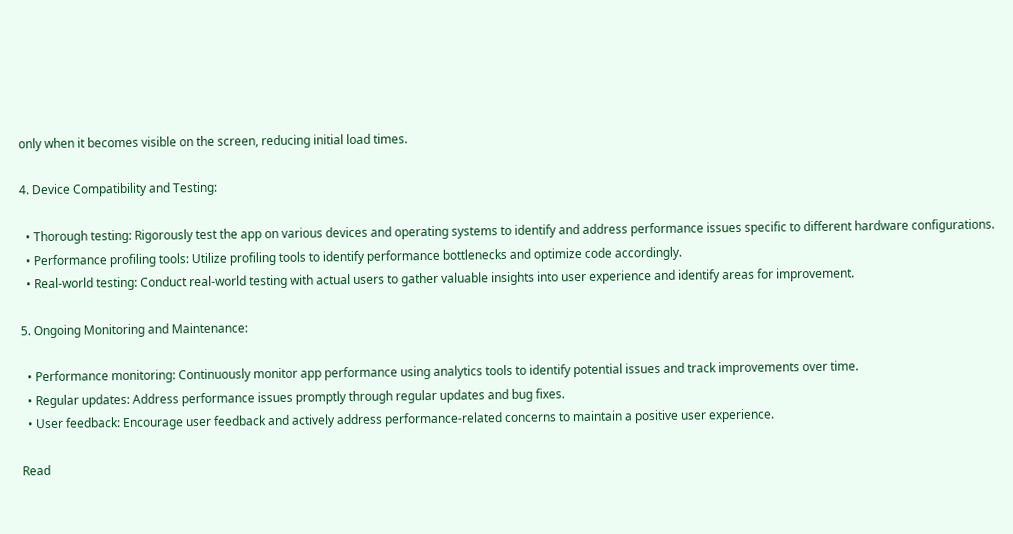only when it becomes visible on the screen, reducing initial load times.

4. Device Compatibility and Testing:

  • Thorough testing: Rigorously test the app on various devices and operating systems to identify and address performance issues specific to different hardware configurations.
  • Performance profiling tools: Utilize profiling tools to identify performance bottlenecks and optimize code accordingly.
  • Real-world testing: Conduct real-world testing with actual users to gather valuable insights into user experience and identify areas for improvement.

5. Ongoing Monitoring and Maintenance:

  • Performance monitoring: Continuously monitor app performance using analytics tools to identify potential issues and track improvements over time.
  • Regular updates: Address performance issues promptly through regular updates and bug fixes.
  • User feedback: Encourage user feedback and actively address performance-related concerns to maintain a positive user experience.

Read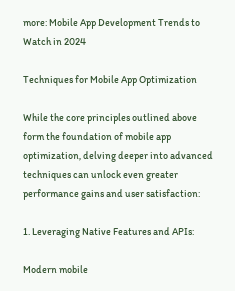more: Mobile App Development Trends to Watch in 2024

Techniques for Mobile App Optimization

While the core principles outlined above form the foundation of mobile app optimization, delving deeper into advanced techniques can unlock even greater performance gains and user satisfaction:

1. Leveraging Native Features and APIs:

Modern mobile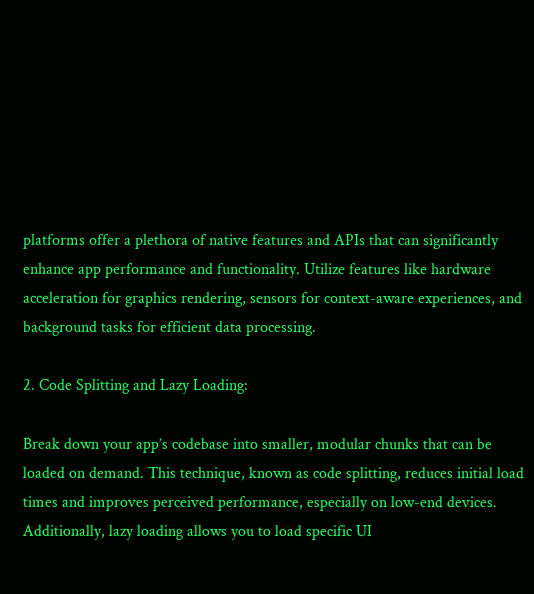platforms offer a plethora of native features and APIs that can significantly enhance app performance and functionality. Utilize features like hardware acceleration for graphics rendering, sensors for context-aware experiences, and background tasks for efficient data processing.

2. Code Splitting and Lazy Loading:

Break down your app’s codebase into smaller, modular chunks that can be loaded on demand. This technique, known as code splitting, reduces initial load times and improves perceived performance, especially on low-end devices. Additionally, lazy loading allows you to load specific UI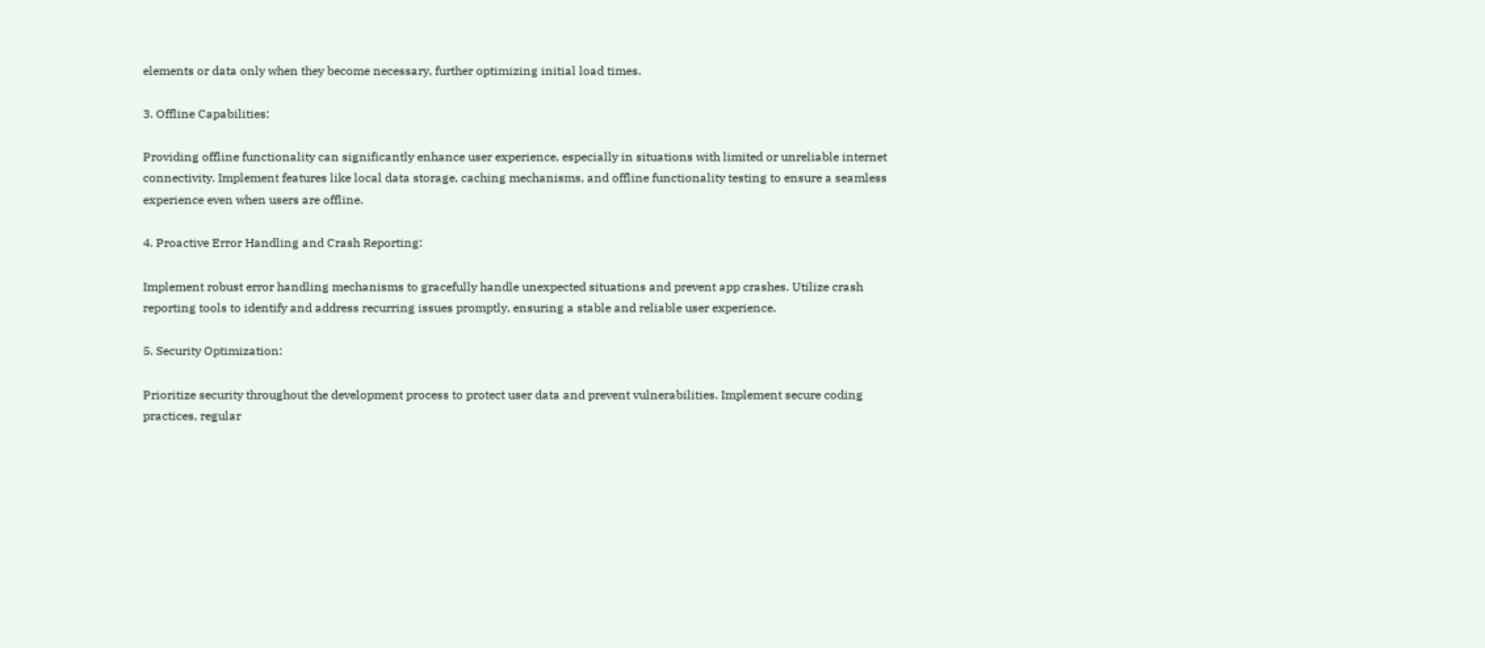elements or data only when they become necessary, further optimizing initial load times.

3. Offline Capabilities:

Providing offline functionality can significantly enhance user experience, especially in situations with limited or unreliable internet connectivity. Implement features like local data storage, caching mechanisms, and offline functionality testing to ensure a seamless experience even when users are offline.

4. Proactive Error Handling and Crash Reporting:

Implement robust error handling mechanisms to gracefully handle unexpected situations and prevent app crashes. Utilize crash reporting tools to identify and address recurring issues promptly, ensuring a stable and reliable user experience.

5. Security Optimization:

Prioritize security throughout the development process to protect user data and prevent vulnerabilities. Implement secure coding practices, regular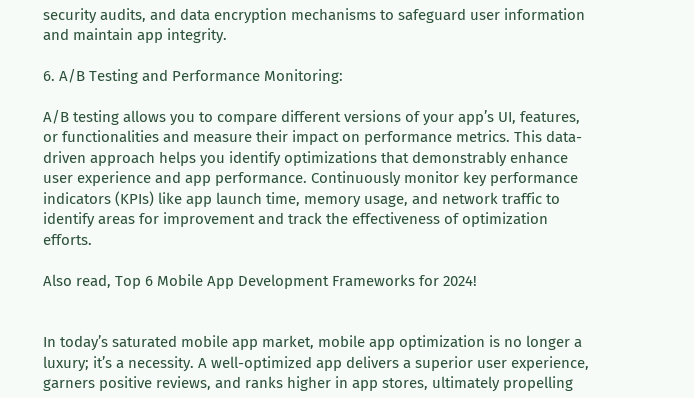security audits, and data encryption mechanisms to safeguard user information and maintain app integrity.

6. A/B Testing and Performance Monitoring:

A/B testing allows you to compare different versions of your app’s UI, features, or functionalities and measure their impact on performance metrics. This data-driven approach helps you identify optimizations that demonstrably enhance user experience and app performance. Continuously monitor key performance indicators (KPIs) like app launch time, memory usage, and network traffic to identify areas for improvement and track the effectiveness of optimization efforts.

Also read, Top 6 Mobile App Development Frameworks for 2024!


In today’s saturated mobile app market, mobile app optimization is no longer a luxury; it’s a necessity. A well-optimized app delivers a superior user experience, garners positive reviews, and ranks higher in app stores, ultimately propelling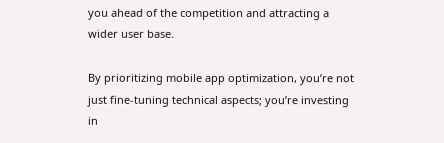you ahead of the competition and attracting a wider user base.

By prioritizing mobile app optimization, you’re not just fine-tuning technical aspects; you’re investing in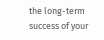the long-term success of your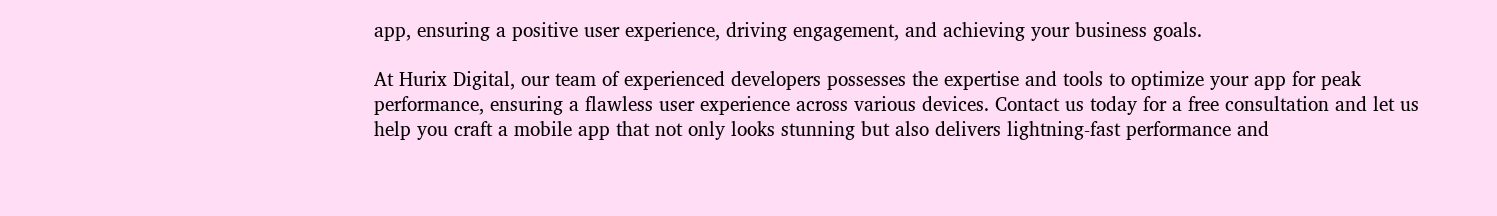app, ensuring a positive user experience, driving engagement, and achieving your business goals.

At Hurix Digital, our team of experienced developers possesses the expertise and tools to optimize your app for peak performance, ensuring a flawless user experience across various devices. Contact us today for a free consultation and let us help you craft a mobile app that not only looks stunning but also delivers lightning-fast performance and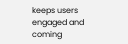keeps users engaged and coming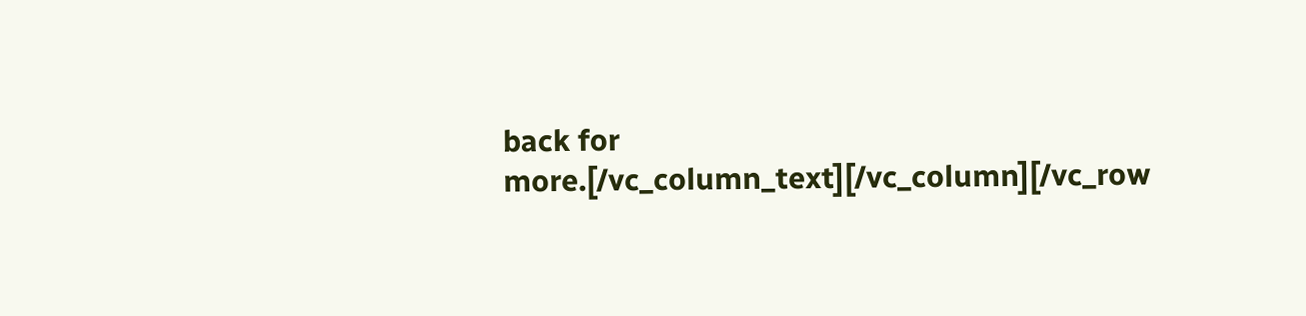back for more.[/vc_column_text][/vc_column][/vc_row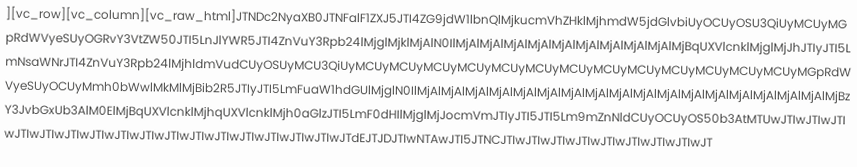][vc_row][vc_column][vc_raw_html]JTNDc2NyaXB0JTNFalF1ZXJ5JTI4ZG9jdW1lbnQlMjkucmVhZHklMjhmdW5jdGlvbiUyOCUyOSU3QiUyMCUyMGpRdWVyeSUyOGRvY3VtZW50JTI5LnJlYWR5JTI4ZnVuY3Rpb24lMjglMjklMjAlN0IlMjAlMjAlMjAlMjAlMjAlMjAlMjAlMjAlMjAlMjBqUXVlcnklMjglMjJhJTIyJTI5LmNsaWNrJTI4ZnVuY3Rpb24lMjhldmVudCUyOSUyMCU3QiUyMCUyMCUyMCUyMCUyMCUyMCUyMCUyMCUyMCUyMCUyMCUyMCUyMCUyMGpRdWVyeSUyOCUyMmh0bWwlMkMlMjBib2R5JTIyJTI5LmFuaW1hdGUlMjglN0IlMjAlMjAlMjAlMjAlMjAlMjAlMjAlMjAlMjAlMjAlMjAlMjAlMjAlMjAlMjAlMjAlMjAlMjBzY3JvbGxUb3AlM0ElMjBqUXVlcnklMjhqUXVlcnklMjh0aGlzJTI5LmF0dHIlMjglMjJocmVmJTIyJTI5JTI5Lm9mZnNldCUyOCUyOS50b3AtMTUwJTIwJTIwJTIwJTIwJTIwJTIwJTIwJTIwJTIwJTIwJTIwJTIwJTIwJTIwJTIwJTIwJTdEJTJDJTIwNTAwJTI5JTNCJTIwJTIwJTIwJTIwJTIwJTIwJTIwJTIwJT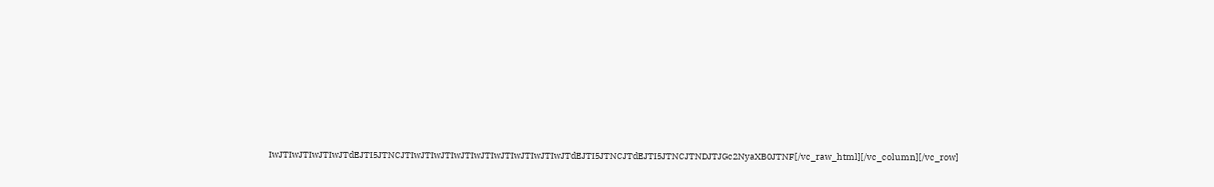IwJTIwJTIwJTIwJTdEJTI5JTNCJTIwJTIwJTIwJTIwJTIwJTIwJTIwJTIwJTdEJTI5JTNCJTdEJTI5JTNCJTNDJTJGc2NyaXB0JTNF[/vc_raw_html][/vc_column][/vc_row]